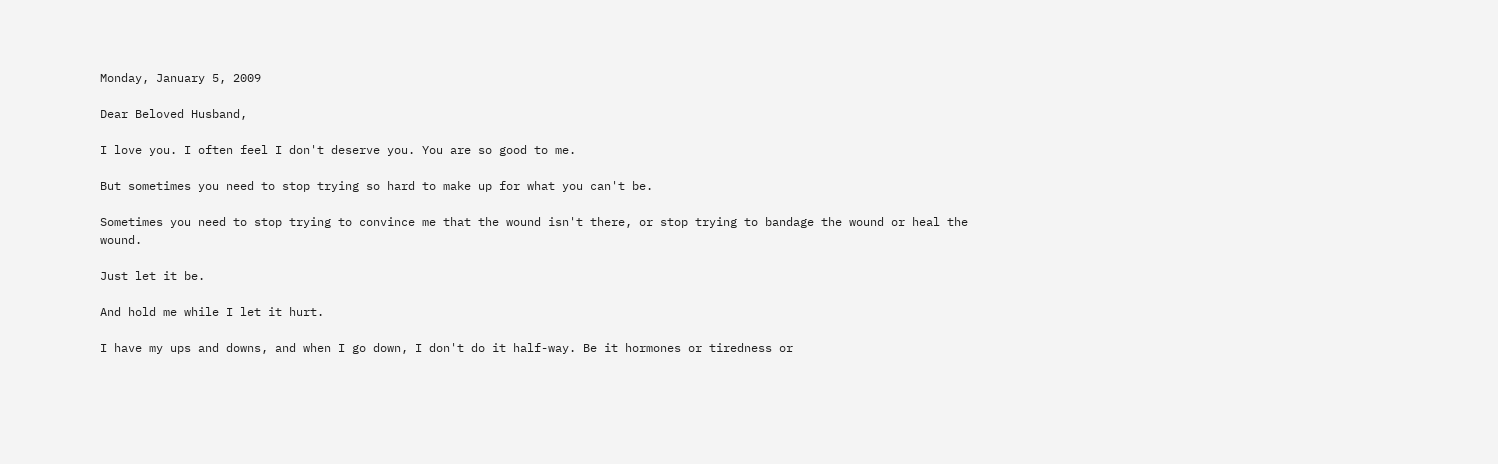Monday, January 5, 2009

Dear Beloved Husband,

I love you. I often feel I don't deserve you. You are so good to me.

But sometimes you need to stop trying so hard to make up for what you can't be.

Sometimes you need to stop trying to convince me that the wound isn't there, or stop trying to bandage the wound or heal the wound.

Just let it be.

And hold me while I let it hurt.

I have my ups and downs, and when I go down, I don't do it half-way. Be it hormones or tiredness or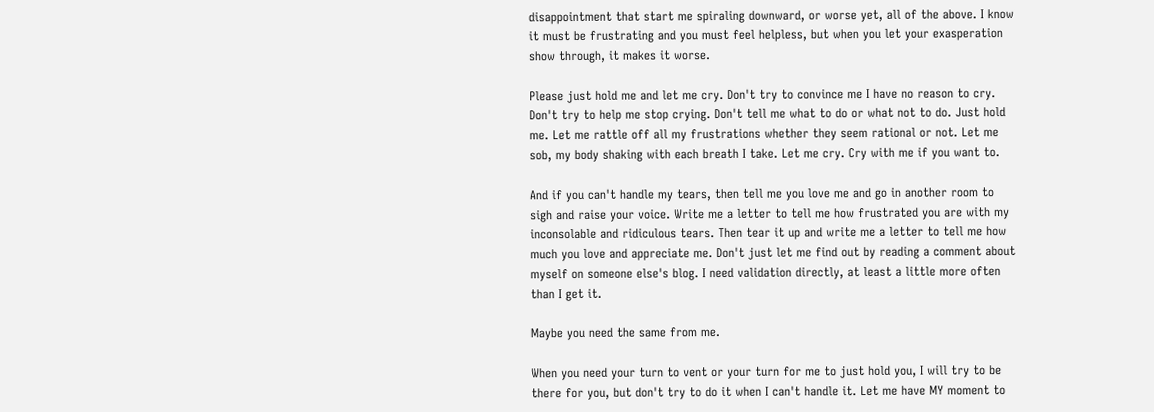disappointment that start me spiraling downward, or worse yet, all of the above. I know it must be frustrating and you must feel helpless, but when you let your exasperation show through, it makes it worse.

Please just hold me and let me cry. Don't try to convince me I have no reason to cry. Don't try to help me stop crying. Don't tell me what to do or what not to do. Just hold me. Let me rattle off all my frustrations whether they seem rational or not. Let me sob, my body shaking with each breath I take. Let me cry. Cry with me if you want to.

And if you can't handle my tears, then tell me you love me and go in another room to sigh and raise your voice. Write me a letter to tell me how frustrated you are with my inconsolable and ridiculous tears. Then tear it up and write me a letter to tell me how much you love and appreciate me. Don't just let me find out by reading a comment about myself on someone else's blog. I need validation directly, at least a little more often than I get it.

Maybe you need the same from me.

When you need your turn to vent or your turn for me to just hold you, I will try to be there for you, but don't try to do it when I can't handle it. Let me have MY moment to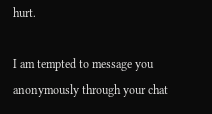hurt.

I am tempted to message you anonymously through your chat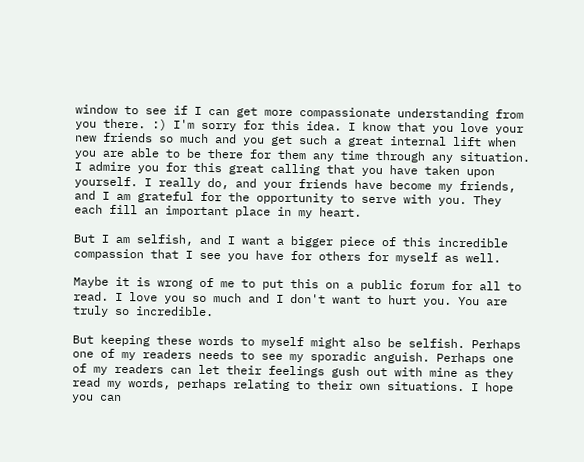window to see if I can get more compassionate understanding from you there. :) I'm sorry for this idea. I know that you love your new friends so much and you get such a great internal lift when you are able to be there for them any time through any situation. I admire you for this great calling that you have taken upon yourself. I really do, and your friends have become my friends, and I am grateful for the opportunity to serve with you. They each fill an important place in my heart.

But I am selfish, and I want a bigger piece of this incredible compassion that I see you have for others for myself as well.

Maybe it is wrong of me to put this on a public forum for all to read. I love you so much and I don't want to hurt you. You are truly so incredible.

But keeping these words to myself might also be selfish. Perhaps one of my readers needs to see my sporadic anguish. Perhaps one of my readers can let their feelings gush out with mine as they read my words, perhaps relating to their own situations. I hope you can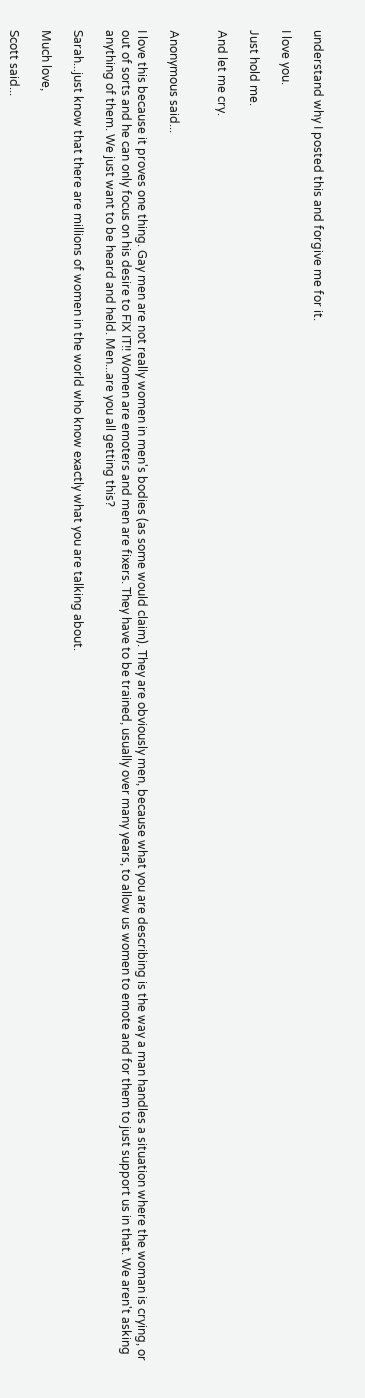understand why I posted this and forgive me for it.

I love you.

Just hold me.

And let me cry.


Anonymous said...

I love this because it proves one thing. Gay men are not really women in men's bodies (as some would claim). They are obviously men, because what you are describing is the way a man handles a situation where the woman is crying, or out of sorts and he can only focus on his desire to FIX IT!! Women are emoters and men are fixers. They have to be trained, usually over many years, to allow us women to emote and for them to just support us in that. We aren't asking anything of them. We just want to be heard and held. Men...are you all getting this?

Sarah...just know that there are millions of women in the world who know exactly what you are talking about.

Much love,

Scott said...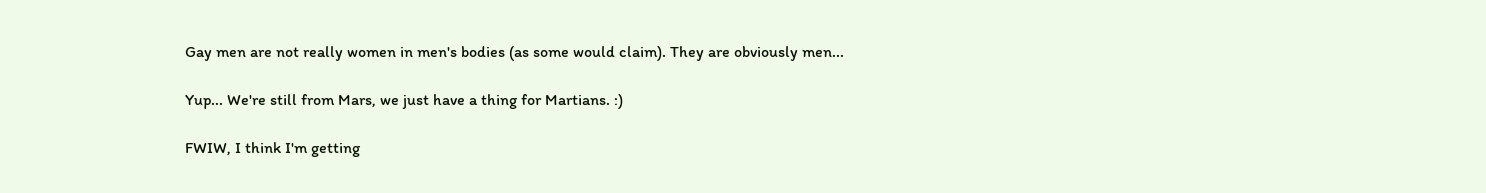Gay men are not really women in men's bodies (as some would claim). They are obviously men...

Yup... We're still from Mars, we just have a thing for Martians. :)

FWIW, I think I'm getting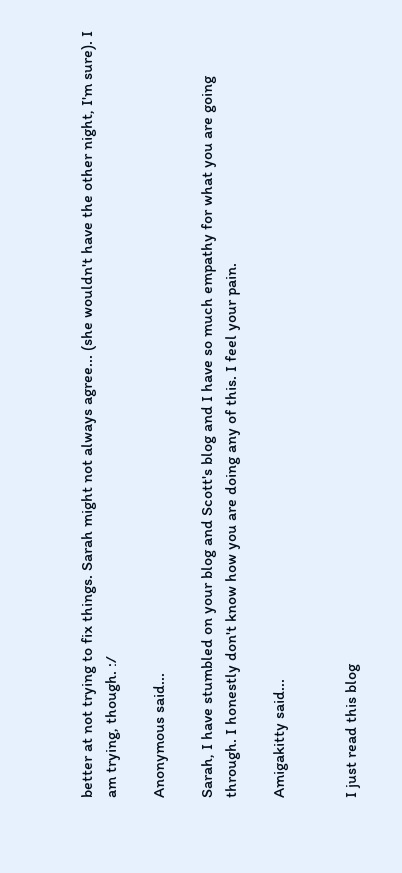better at not trying to fix things. Sarah might not always agree... (she wouldn't have the other night, I'm sure). I am trying, though. :/

Anonymous said...

Sarah, I have stumbled on your blog and Scott's blog and I have so much empathy for what you are going through. I honestly don't know how you are doing any of this. I feel your pain.

Amigakitty said...


I just read this blog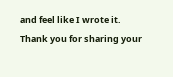and feel like I wrote it. Thank you for sharing your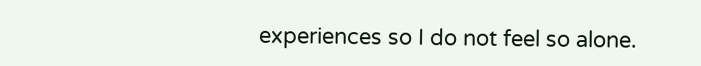experiences so I do not feel so alone.